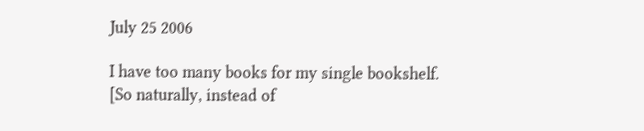July 25 2006

I have too many books for my single bookshelf.
[So naturally, instead of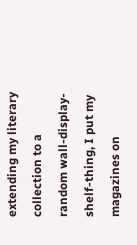extending my literary collection to a random wall-display-shelf-thing, I put my magazines on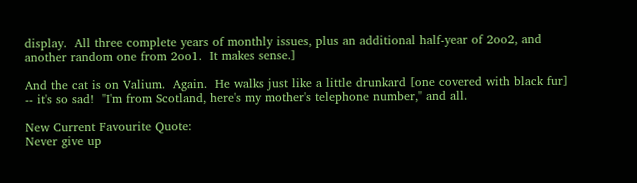display.  All three complete years of monthly issues, plus an additional half-year of 2oo2, and another random one from 2oo1.  It makes sense.]

And the cat is on Valium.  Again.  He walks just like a little drunkard [one covered with black fur] -- it's so sad!  "I'm from Scotland, here's my mother's telephone number," and all.

New Current Favourite Quote:
Never give up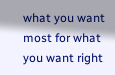what you want most for what you want right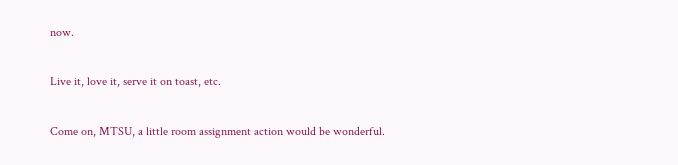now.

Live it, love it, serve it on toast, etc.

Come on, MTSU, a little room assignment action would be wonderful.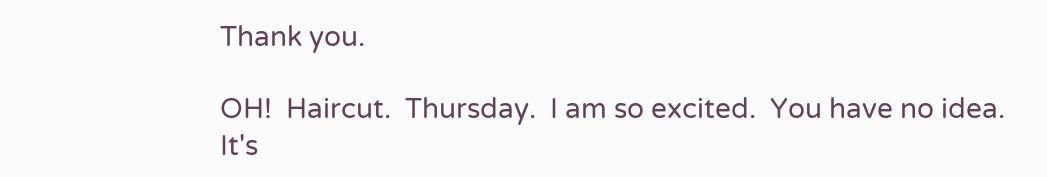Thank you.

OH!  Haircut.  Thursday.  I am so excited.  You have no idea.  It's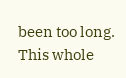been too long.  This whole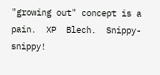"growing out" concept is a pain.  XP  Blech.  Snippy-snippy!